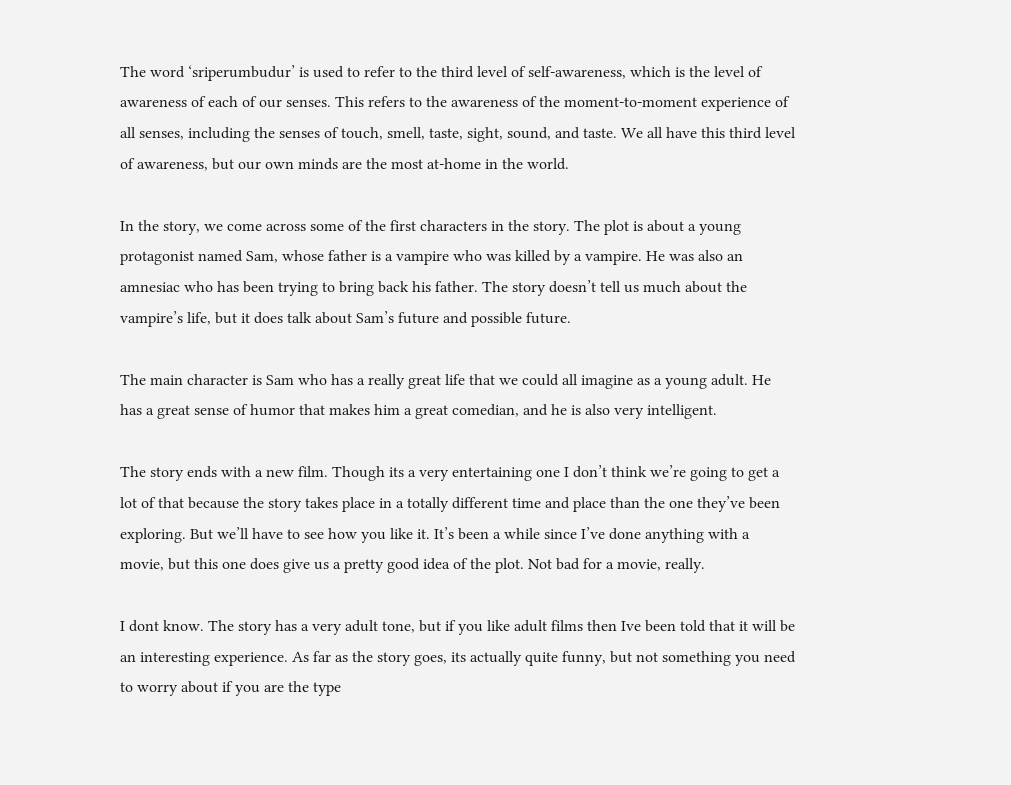The word ‘sriperumbudur’ is used to refer to the third level of self-awareness, which is the level of awareness of each of our senses. This refers to the awareness of the moment-to-moment experience of all senses, including the senses of touch, smell, taste, sight, sound, and taste. We all have this third level of awareness, but our own minds are the most at-home in the world.

In the story, we come across some of the first characters in the story. The plot is about a young protagonist named Sam, whose father is a vampire who was killed by a vampire. He was also an amnesiac who has been trying to bring back his father. The story doesn’t tell us much about the vampire’s life, but it does talk about Sam’s future and possible future.

The main character is Sam who has a really great life that we could all imagine as a young adult. He has a great sense of humor that makes him a great comedian, and he is also very intelligent.

The story ends with a new film. Though its a very entertaining one I don’t think we’re going to get a lot of that because the story takes place in a totally different time and place than the one they’ve been exploring. But we’ll have to see how you like it. It’s been a while since I’ve done anything with a movie, but this one does give us a pretty good idea of the plot. Not bad for a movie, really.

I dont know. The story has a very adult tone, but if you like adult films then Ive been told that it will be an interesting experience. As far as the story goes, its actually quite funny, but not something you need to worry about if you are the type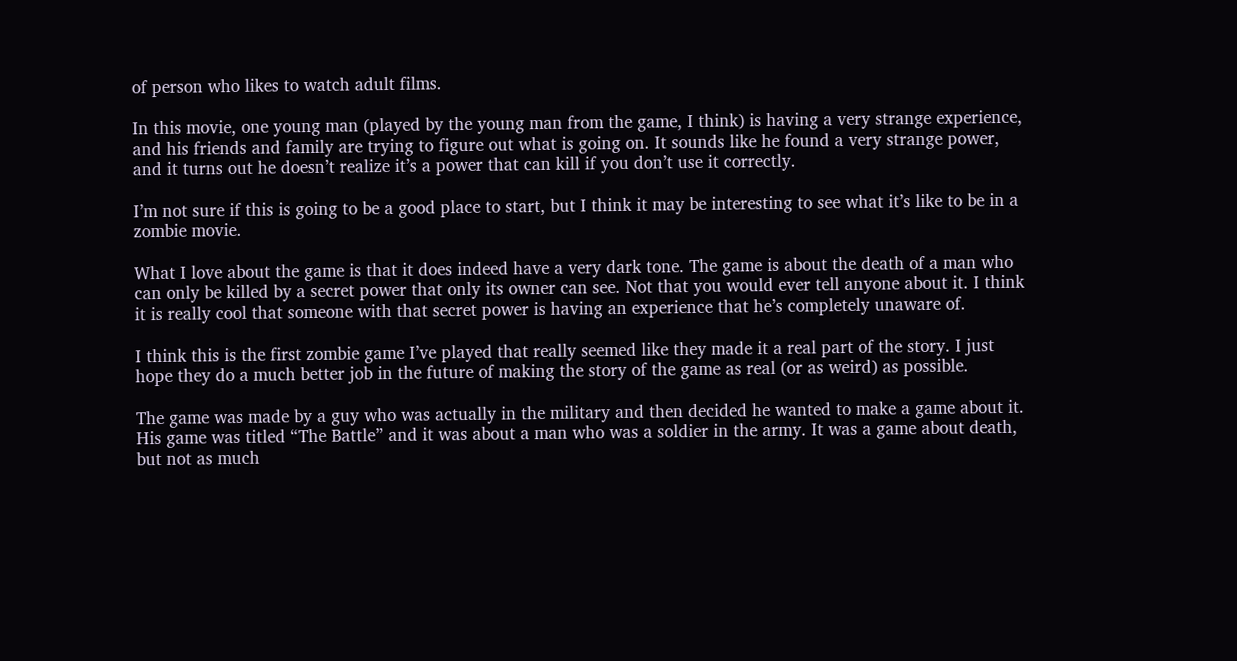of person who likes to watch adult films.

In this movie, one young man (played by the young man from the game, I think) is having a very strange experience, and his friends and family are trying to figure out what is going on. It sounds like he found a very strange power, and it turns out he doesn’t realize it’s a power that can kill if you don’t use it correctly.

I’m not sure if this is going to be a good place to start, but I think it may be interesting to see what it’s like to be in a zombie movie.

What I love about the game is that it does indeed have a very dark tone. The game is about the death of a man who can only be killed by a secret power that only its owner can see. Not that you would ever tell anyone about it. I think it is really cool that someone with that secret power is having an experience that he’s completely unaware of.

I think this is the first zombie game I’ve played that really seemed like they made it a real part of the story. I just hope they do a much better job in the future of making the story of the game as real (or as weird) as possible.

The game was made by a guy who was actually in the military and then decided he wanted to make a game about it. His game was titled “The Battle” and it was about a man who was a soldier in the army. It was a game about death, but not as much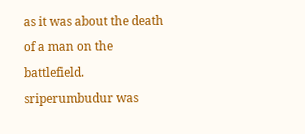as it was about the death of a man on the battlefield. sriperumbudur was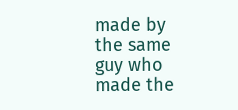made by the same guy who made the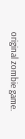original zombie game.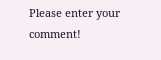Please enter your comment!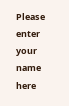Please enter your name here